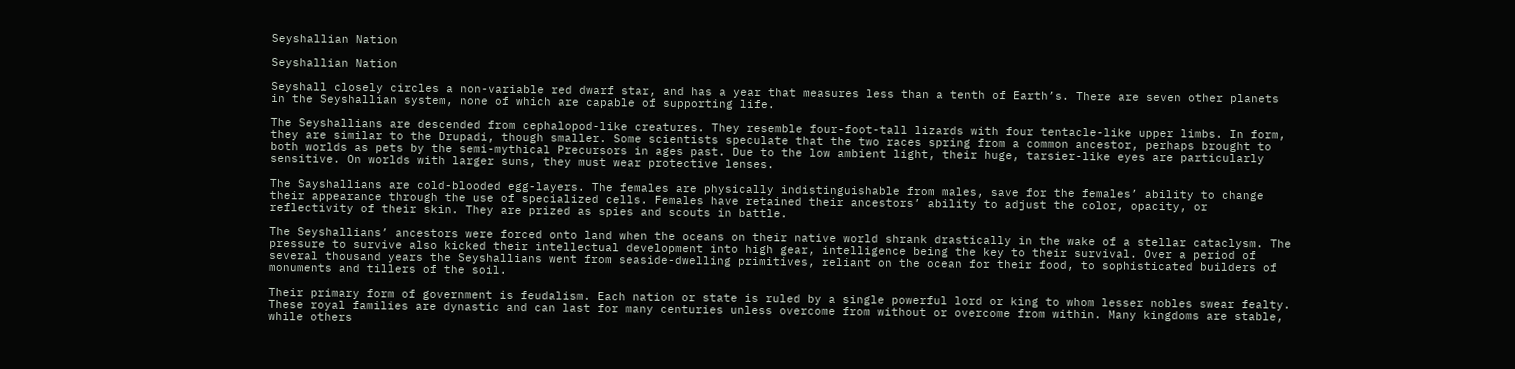Seyshallian Nation

Seyshallian Nation

Seyshall closely circles a non-variable red dwarf star, and has a year that measures less than a tenth of Earth’s. There are seven other planets in the Seyshallian system, none of which are capable of supporting life.

The Seyshallians are descended from cephalopod-like creatures. They resemble four-foot-tall lizards with four tentacle-like upper limbs. In form, they are similar to the Drupadi, though smaller. Some scientists speculate that the two races spring from a common ancestor, perhaps brought to both worlds as pets by the semi-mythical Precursors in ages past. Due to the low ambient light, their huge, tarsier-like eyes are particularly sensitive. On worlds with larger suns, they must wear protective lenses.

The Sayshallians are cold-blooded egg-layers. The females are physically indistinguishable from males, save for the females’ ability to change their appearance through the use of specialized cells. Females have retained their ancestors’ ability to adjust the color, opacity, or reflectivity of their skin. They are prized as spies and scouts in battle.

The Seyshallians’ ancestors were forced onto land when the oceans on their native world shrank drastically in the wake of a stellar cataclysm. The pressure to survive also kicked their intellectual development into high gear, intelligence being the key to their survival. Over a period of several thousand years the Seyshallians went from seaside-dwelling primitives, reliant on the ocean for their food, to sophisticated builders of monuments and tillers of the soil.

Their primary form of government is feudalism. Each nation or state is ruled by a single powerful lord or king to whom lesser nobles swear fealty. These royal families are dynastic and can last for many centuries unless overcome from without or overcome from within. Many kingdoms are stable, while others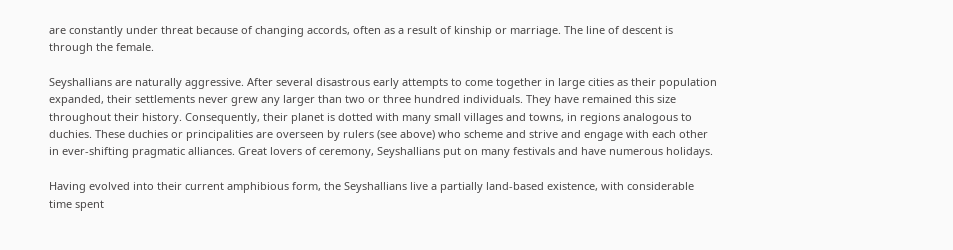are constantly under threat because of changing accords, often as a result of kinship or marriage. The line of descent is through the female.

Seyshallians are naturally aggressive. After several disastrous early attempts to come together in large cities as their population expanded, their settlements never grew any larger than two or three hundred individuals. They have remained this size throughout their history. Consequently, their planet is dotted with many small villages and towns, in regions analogous to duchies. These duchies or principalities are overseen by rulers (see above) who scheme and strive and engage with each other in ever-shifting pragmatic alliances. Great lovers of ceremony, Seyshallians put on many festivals and have numerous holidays.

Having evolved into their current amphibious form, the Seyshallians live a partially land-based existence, with considerable time spent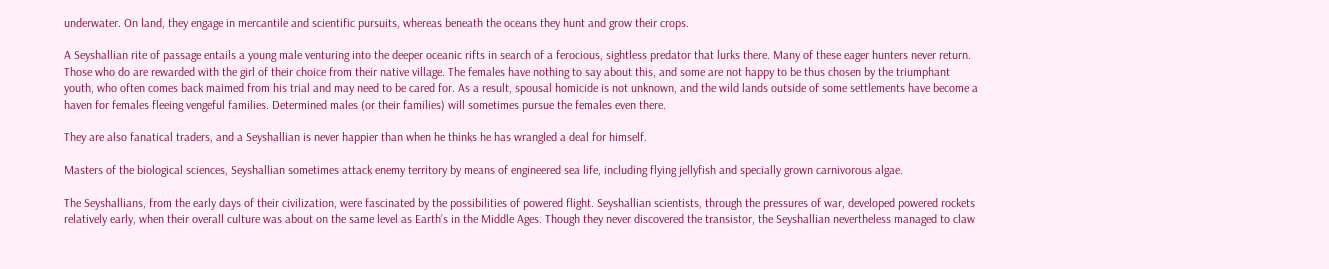underwater. On land, they engage in mercantile and scientific pursuits, whereas beneath the oceans they hunt and grow their crops.

A Seyshallian rite of passage entails a young male venturing into the deeper oceanic rifts in search of a ferocious, sightless predator that lurks there. Many of these eager hunters never return. Those who do are rewarded with the girl of their choice from their native village. The females have nothing to say about this, and some are not happy to be thus chosen by the triumphant youth, who often comes back maimed from his trial and may need to be cared for. As a result, spousal homicide is not unknown, and the wild lands outside of some settlements have become a haven for females fleeing vengeful families. Determined males (or their families) will sometimes pursue the females even there.

They are also fanatical traders, and a Seyshallian is never happier than when he thinks he has wrangled a deal for himself.

Masters of the biological sciences, Seyshallian sometimes attack enemy territory by means of engineered sea life, including flying jellyfish and specially grown carnivorous algae.

The Seyshallians, from the early days of their civilization, were fascinated by the possibilities of powered flight. Seyshallian scientists, through the pressures of war, developed powered rockets relatively early, when their overall culture was about on the same level as Earth’s in the Middle Ages. Though they never discovered the transistor, the Seyshallian nevertheless managed to claw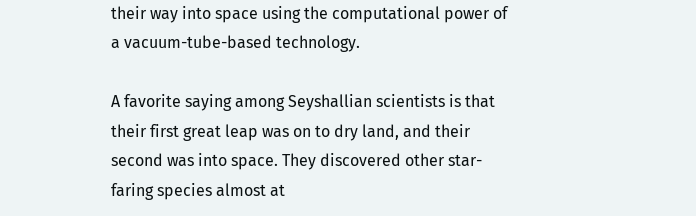their way into space using the computational power of a vacuum-tube-based technology.

A favorite saying among Seyshallian scientists is that their first great leap was on to dry land, and their second was into space. They discovered other star-faring species almost at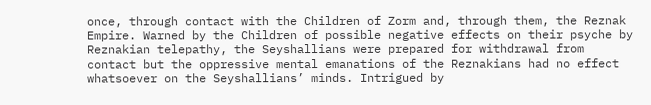once, through contact with the Children of Zorm and, through them, the Reznak Empire. Warned by the Children of possible negative effects on their psyche by Reznakian telepathy, the Seyshallians were prepared for withdrawal from contact but the oppressive mental emanations of the Reznakians had no effect whatsoever on the Seyshallians’ minds. Intrigued by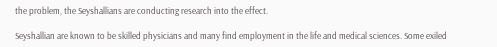the problem, the Seyshallians are conducting research into the effect.

Seyshallian are known to be skilled physicians and many find employment in the life and medical sciences. Some exiled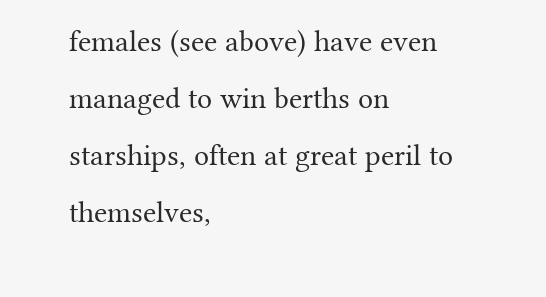females (see above) have even managed to win berths on starships, often at great peril to themselves,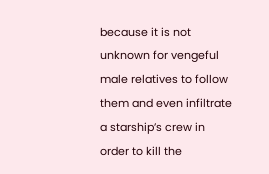because it is not unknown for vengeful male relatives to follow them and even infiltrate a starship’s crew in order to kill the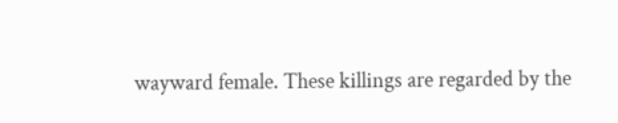wayward female. These killings are regarded by the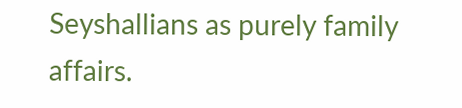Seyshallians as purely family affairs.